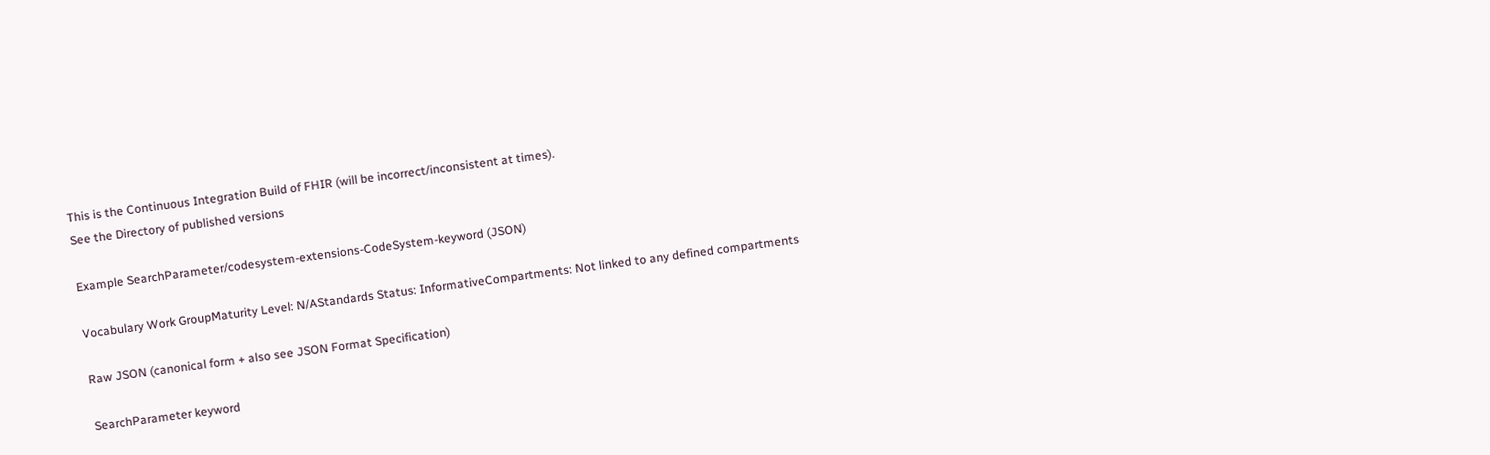This is the Continuous Integration Build of FHIR (will be incorrect/inconsistent at times).
See the Directory of published versions

Example SearchParameter/codesystem-extensions-CodeSystem-keyword (JSON)

Vocabulary Work GroupMaturity Level: N/AStandards Status: InformativeCompartments: Not linked to any defined compartments

Raw JSON (canonical form + also see JSON Format Specification)

SearchParameter keyword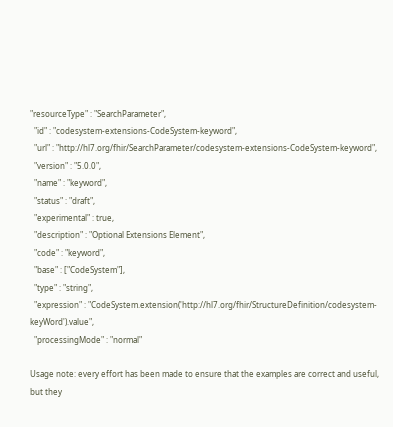"resourceType" : "SearchParameter",
  "id" : "codesystem-extensions-CodeSystem-keyword",
  "url" : "http://hl7.org/fhir/SearchParameter/codesystem-extensions-CodeSystem-keyword",
  "version" : "5.0.0",
  "name" : "keyword",
  "status" : "draft",
  "experimental" : true,
  "description" : "Optional Extensions Element",
  "code" : "keyword",
  "base" : ["CodeSystem"],
  "type" : "string",
  "expression" : "CodeSystem.extension('http://hl7.org/fhir/StructureDefinition/codesystem-keyWord').value",
  "processingMode" : "normal"

Usage note: every effort has been made to ensure that the examples are correct and useful, but they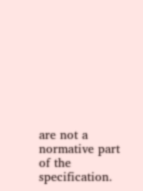are not a normative part of the specification.